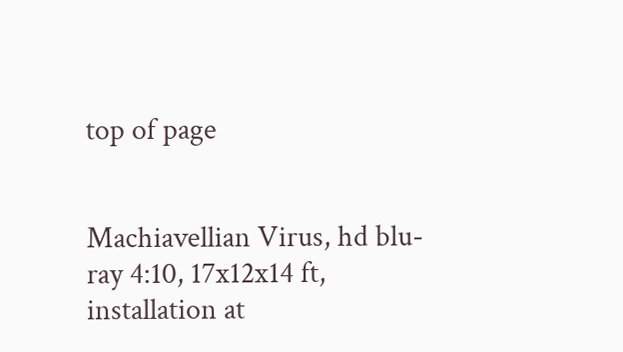top of page


Machiavellian Virus, hd blu-ray 4:10, 17x12x14 ft, installation at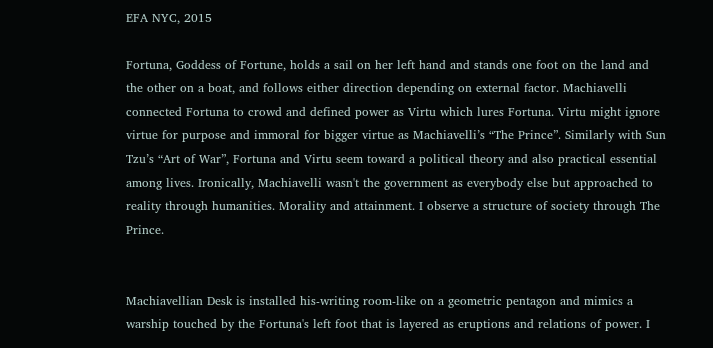EFA NYC, 2015

Fortuna, Goddess of Fortune, holds a sail on her left hand and stands one foot on the land and the other on a boat, and follows either direction depending on external factor. Machiavelli connected Fortuna to crowd and defined power as Virtu which lures Fortuna. Virtu might ignore virtue for purpose and immoral for bigger virtue as Machiavelli’s “The Prince”. Similarly with Sun Tzu’s “Art of War”, Fortuna and Virtu seem toward a political theory and also practical essential among lives. Ironically, Machiavelli wasn't the government as everybody else but approached to reality through humanities. Morality and attainment. I observe a structure of society through The Prince.


Machiavellian Desk is installed his-writing room-like on a geometric pentagon and mimics a warship touched by the Fortuna's left foot that is layered as eruptions and relations of power. I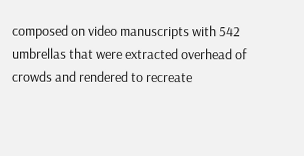composed on video manuscripts with 542 umbrellas that were extracted overhead of crowds and rendered to recreate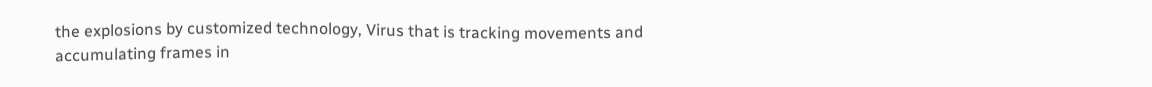the explosions by customized technology, Virus that is tracking movements and accumulating frames in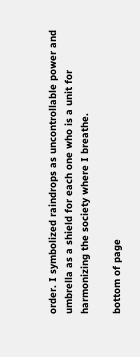order. I symbolized raindrops as uncontrollable power and umbrella as a shield for each one who is a unit for harmonizing the society where I breathe.

bottom of page